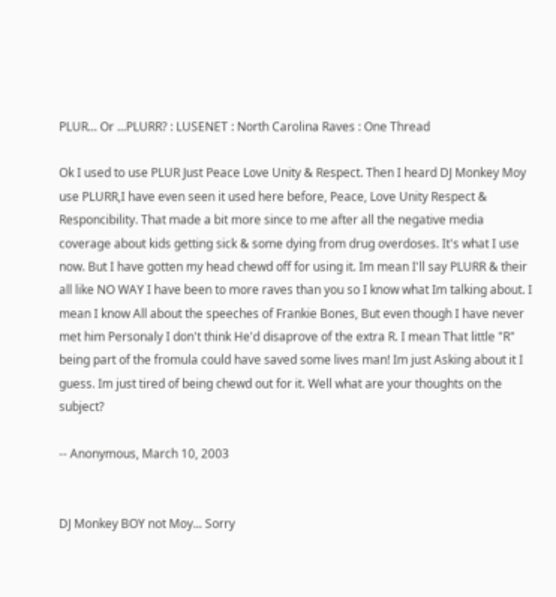PLUR... Or ...PLURR? : LUSENET : North Carolina Raves : One Thread

Ok I used to use PLUR Just Peace Love Unity & Respect. Then I heard DJ Monkey Moy use PLURR,I have even seen it used here before, Peace, Love Unity Respect & Responcibility. That made a bit more since to me after all the negative media coverage about kids getting sick & some dying from drug overdoses. It's what I use now. But I have gotten my head chewd off for using it. Im mean I'll say PLURR & their all like NO WAY I have been to more raves than you so I know what Im talking about. I mean I know All about the speeches of Frankie Bones, But even though I have never met him Personaly I don't think He'd disaprove of the extra R. I mean That little "R" being part of the fromula could have saved some lives man! Im just Asking about it I guess. Im just tired of being chewd out for it. Well what are your thoughts on the subject?

-- Anonymous, March 10, 2003


DJ Monkey BOY not Moy... Sorry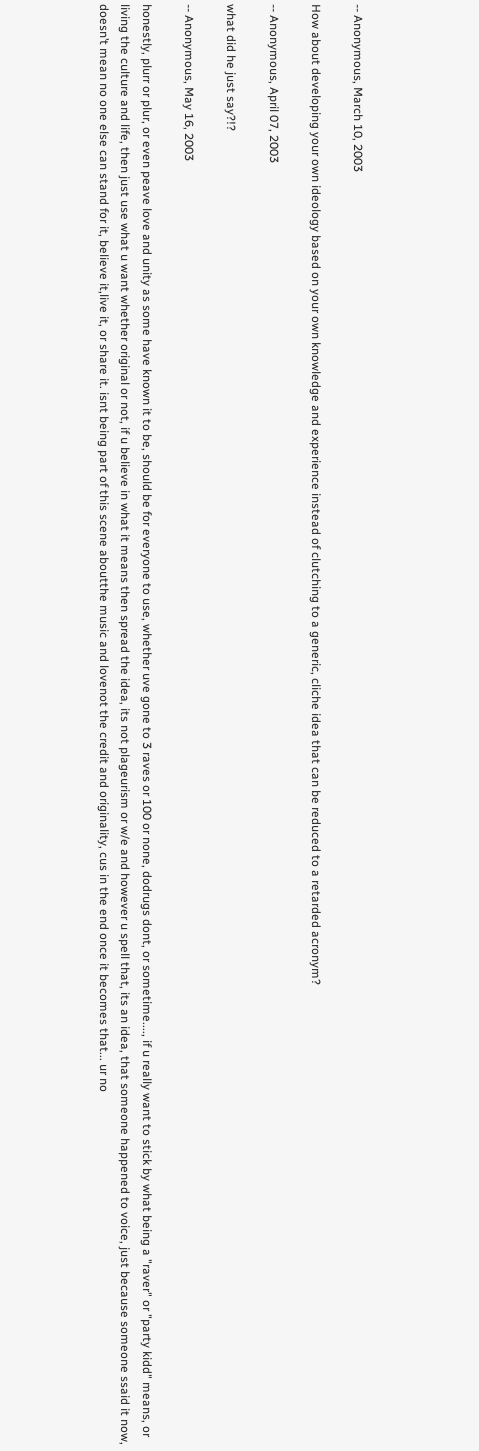-- Anonymous, March 10, 2003

How about developing your own ideology based on your own knowledge and experience instead of clutching to a generic, cliche idea that can be reduced to a retarded acronym?

-- Anonymous, April 07, 2003

what did he just say?!?

-- Anonymous, May 16, 2003

honestly, plurr or plur, or even peave love and unity as some have known it to be, should be for everyone to use, whether uve gone to 3 raves or 100 or none, dodrugs dont, or sometime...., if u really want to stick by what being a "raver" or "party kidd" means, or living the culture and life, then just use what u want whether original or not, if u believe in what it means then spread the idea, its not plageurism or w/e and however u spell that, its an idea, that someone happened to voice, just because someone ssaid it now, doesn’t mean no one else can stand for it, believe it,live it, or share it. isnt being part of this scene aboutthe music and lovenot the credit and originality, cus in the end once it becomes that... ur no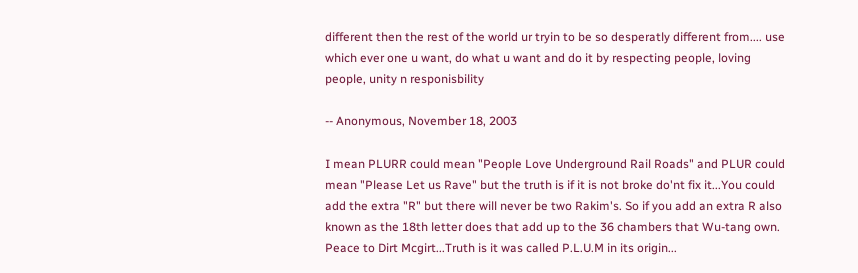different then the rest of the world ur tryin to be so desperatly different from.... use which ever one u want, do what u want and do it by respecting people, loving people, unity n responisbility

-- Anonymous, November 18, 2003

I mean PLURR could mean "People Love Underground Rail Roads" and PLUR could mean "Please Let us Rave" but the truth is if it is not broke do'nt fix it...You could add the extra "R" but there will never be two Rakim's. So if you add an extra R also known as the 18th letter does that add up to the 36 chambers that Wu-tang own. Peace to Dirt Mcgirt...Truth is it was called P.L.U.M in its origin...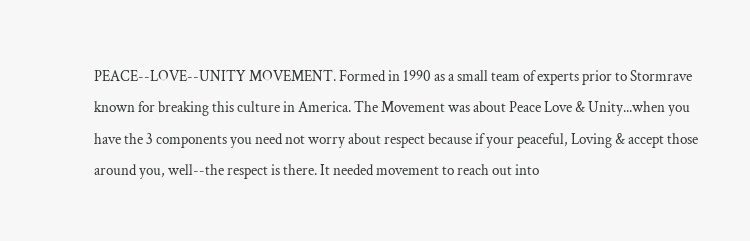PEACE--LOVE--UNITY MOVEMENT. Formed in 1990 as a small team of experts prior to Stormrave known for breaking this culture in America. The Movement was about Peace Love & Unity...when you have the 3 components you need not worry about respect because if your peaceful, Loving & accept those around you, well--the respect is there. It needed movement to reach out into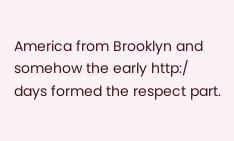America from Brooklyn and somehow the early http:/ days formed the respect part.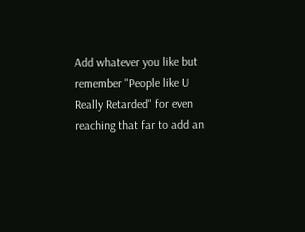Add whatever you like but remember "People like U Really Retarded" for even reaching that far to add an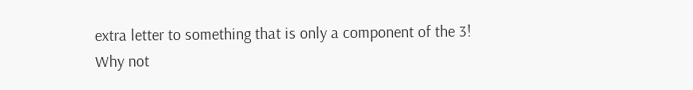extra letter to something that is only a component of the 3! Why not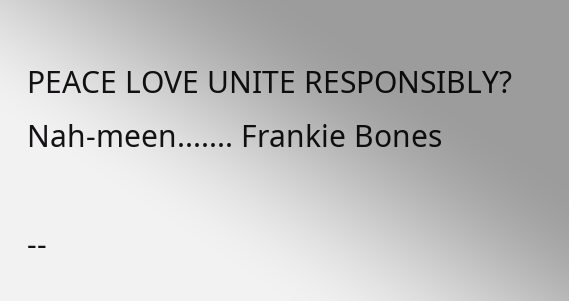PEACE LOVE UNITE RESPONSIBLY? Nah-meen....... Frankie Bones

--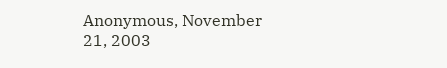Anonymous, November 21, 2003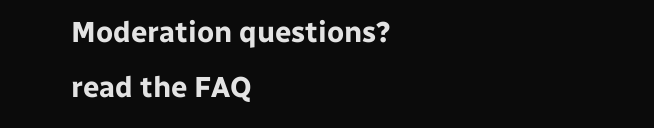Moderation questions? read the FAQ